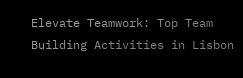Elevate Teamwork: Top Team Building Activities in Lisbon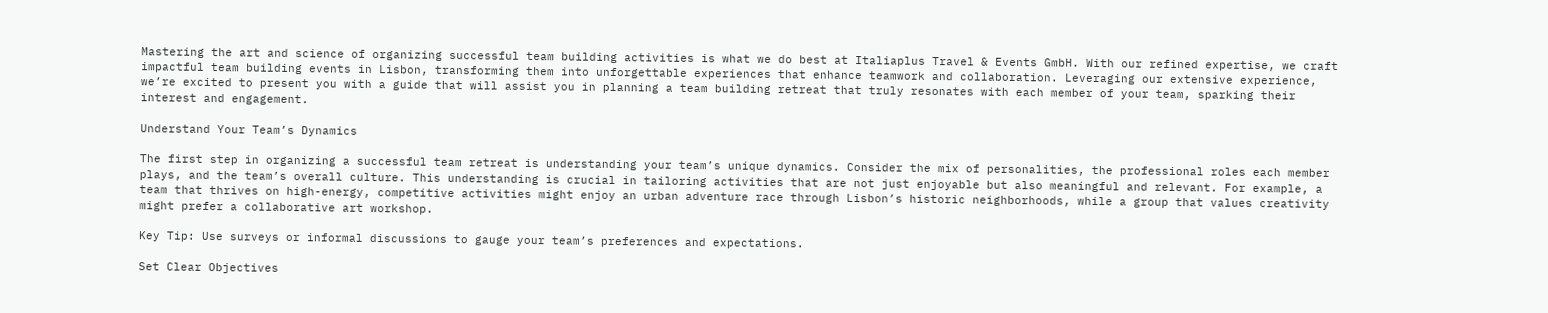Mastering the art and science of organizing successful team building activities is what we do best at Italiaplus Travel & Events GmbH. With our refined expertise, we craft impactful team building events in Lisbon, transforming them into unforgettable experiences that enhance teamwork and collaboration. Leveraging our extensive experience, we’re excited to present you with a guide that will assist you in planning a team building retreat that truly resonates with each member of your team, sparking their interest and engagement.

Understand Your Team’s Dynamics

The first step in organizing a successful team retreat is understanding your team’s unique dynamics. Consider the mix of personalities, the professional roles each member plays, and the team’s overall culture. This understanding is crucial in tailoring activities that are not just enjoyable but also meaningful and relevant. For example, a team that thrives on high-energy, competitive activities might enjoy an urban adventure race through Lisbon’s historic neighborhoods, while a group that values creativity might prefer a collaborative art workshop.

Key Tip: Use surveys or informal discussions to gauge your team’s preferences and expectations.

Set Clear Objectives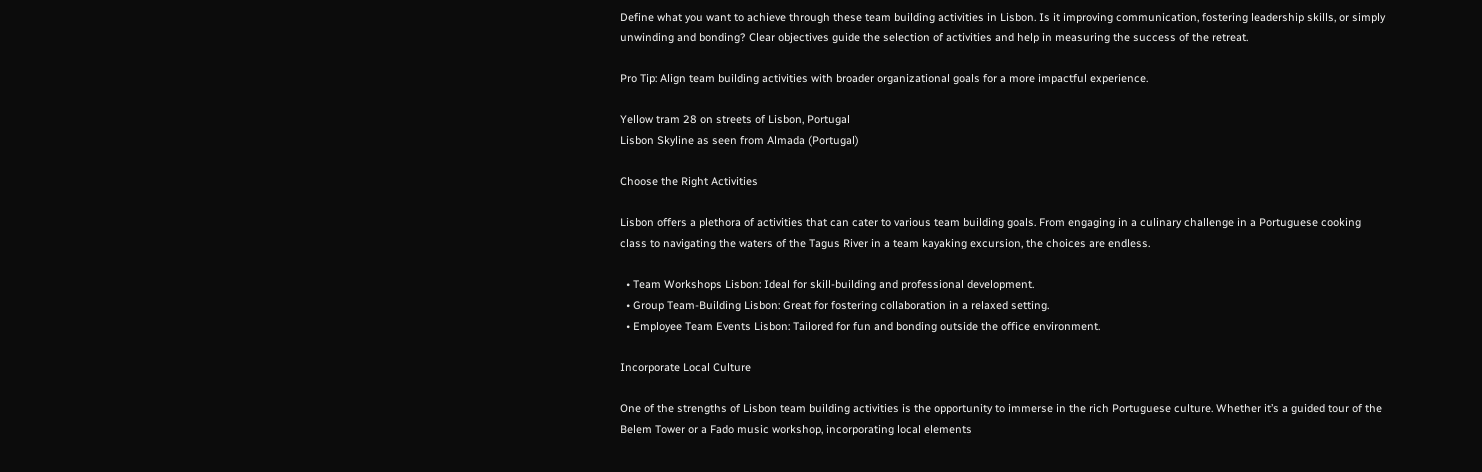Define what you want to achieve through these team building activities in Lisbon. Is it improving communication, fostering leadership skills, or simply unwinding and bonding? Clear objectives guide the selection of activities and help in measuring the success of the retreat.

Pro Tip: Align team building activities with broader organizational goals for a more impactful experience.

Yellow tram 28 on streets of Lisbon, Portugal
Lisbon Skyline as seen from Almada (Portugal)

Choose the Right Activities

Lisbon offers a plethora of activities that can cater to various team building goals. From engaging in a culinary challenge in a Portuguese cooking class to navigating the waters of the Tagus River in a team kayaking excursion, the choices are endless.

  • Team Workshops Lisbon: Ideal for skill-building and professional development.
  • Group Team-Building Lisbon: Great for fostering collaboration in a relaxed setting.
  • Employee Team Events Lisbon: Tailored for fun and bonding outside the office environment.

Incorporate Local Culture

One of the strengths of Lisbon team building activities is the opportunity to immerse in the rich Portuguese culture. Whether it’s a guided tour of the Belem Tower or a Fado music workshop, incorporating local elements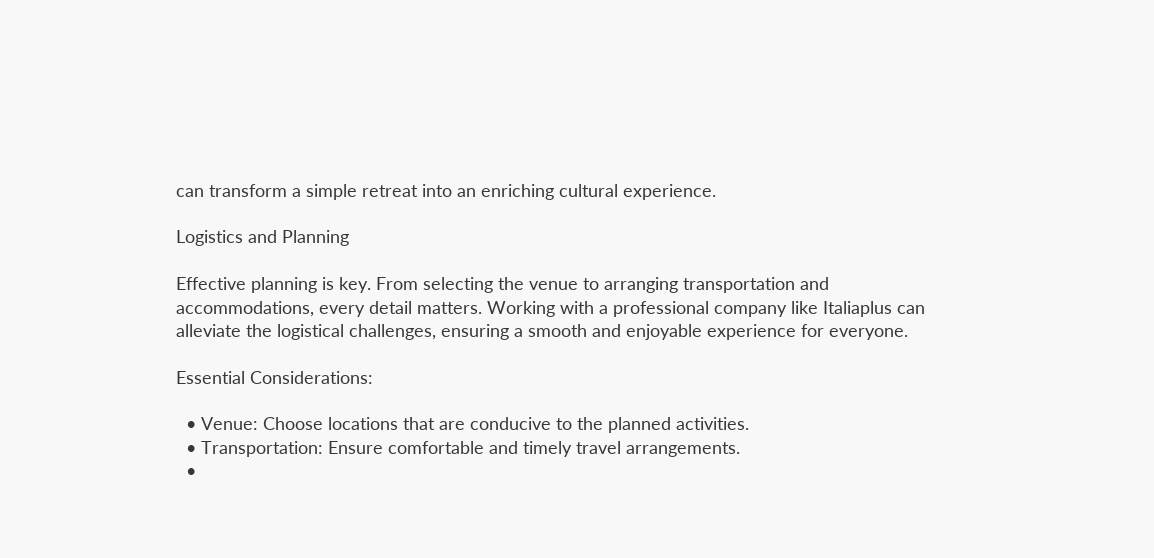can transform a simple retreat into an enriching cultural experience.

Logistics and Planning

Effective planning is key. From selecting the venue to arranging transportation and accommodations, every detail matters. Working with a professional company like Italiaplus can alleviate the logistical challenges, ensuring a smooth and enjoyable experience for everyone.

Essential Considerations:

  • Venue: Choose locations that are conducive to the planned activities.
  • Transportation: Ensure comfortable and timely travel arrangements.
  •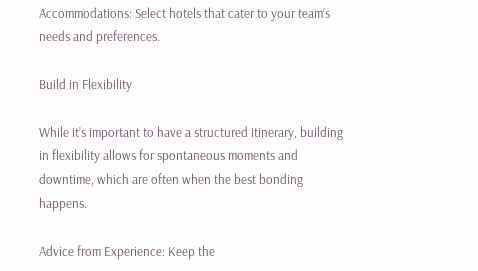Accommodations: Select hotels that cater to your team’s needs and preferences.

Build in Flexibility

While it’s important to have a structured itinerary, building in flexibility allows for spontaneous moments and downtime, which are often when the best bonding happens.

Advice from Experience: Keep the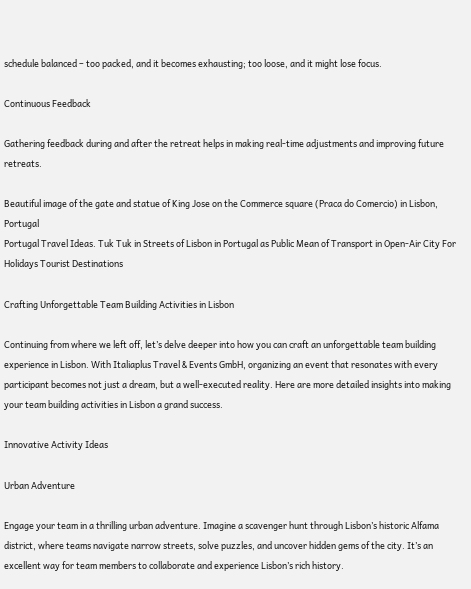schedule balanced – too packed, and it becomes exhausting; too loose, and it might lose focus.

Continuous Feedback

Gathering feedback during and after the retreat helps in making real-time adjustments and improving future retreats.

Beautiful image of the gate and statue of King Jose on the Commerce square (Praca do Comercio) in Lisbon, Portugal
Portugal Travel Ideas. Tuk Tuk in Streets of Lisbon in Portugal as Public Mean of Transport in Open-Air City For Holidays Tourist Destinations

Crafting Unforgettable Team Building Activities in Lisbon

Continuing from where we left off, let’s delve deeper into how you can craft an unforgettable team building experience in Lisbon. With Italiaplus Travel & Events GmbH, organizing an event that resonates with every participant becomes not just a dream, but a well-executed reality. Here are more detailed insights into making your team building activities in Lisbon a grand success.

Innovative Activity Ideas

Urban Adventure

Engage your team in a thrilling urban adventure. Imagine a scavenger hunt through Lisbon’s historic Alfama district, where teams navigate narrow streets, solve puzzles, and uncover hidden gems of the city. It’s an excellent way for team members to collaborate and experience Lisbon’s rich history.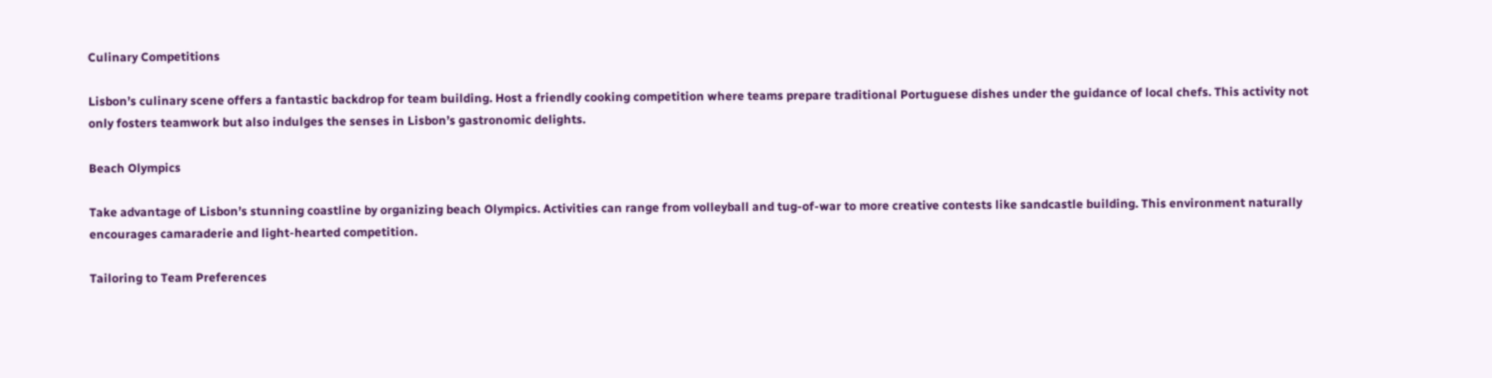Culinary Competitions

Lisbon’s culinary scene offers a fantastic backdrop for team building. Host a friendly cooking competition where teams prepare traditional Portuguese dishes under the guidance of local chefs. This activity not only fosters teamwork but also indulges the senses in Lisbon’s gastronomic delights.

Beach Olympics

Take advantage of Lisbon’s stunning coastline by organizing beach Olympics. Activities can range from volleyball and tug-of-war to more creative contests like sandcastle building. This environment naturally encourages camaraderie and light-hearted competition.

Tailoring to Team Preferences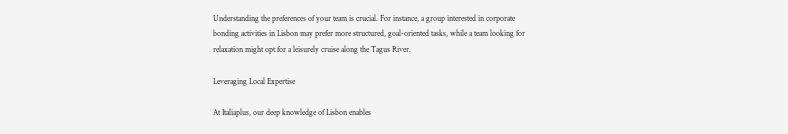Understanding the preferences of your team is crucial. For instance, a group interested in corporate bonding activities in Lisbon may prefer more structured, goal-oriented tasks, while a team looking for relaxation might opt for a leisurely cruise along the Tagus River.

Leveraging Local Expertise

At Italiaplus, our deep knowledge of Lisbon enables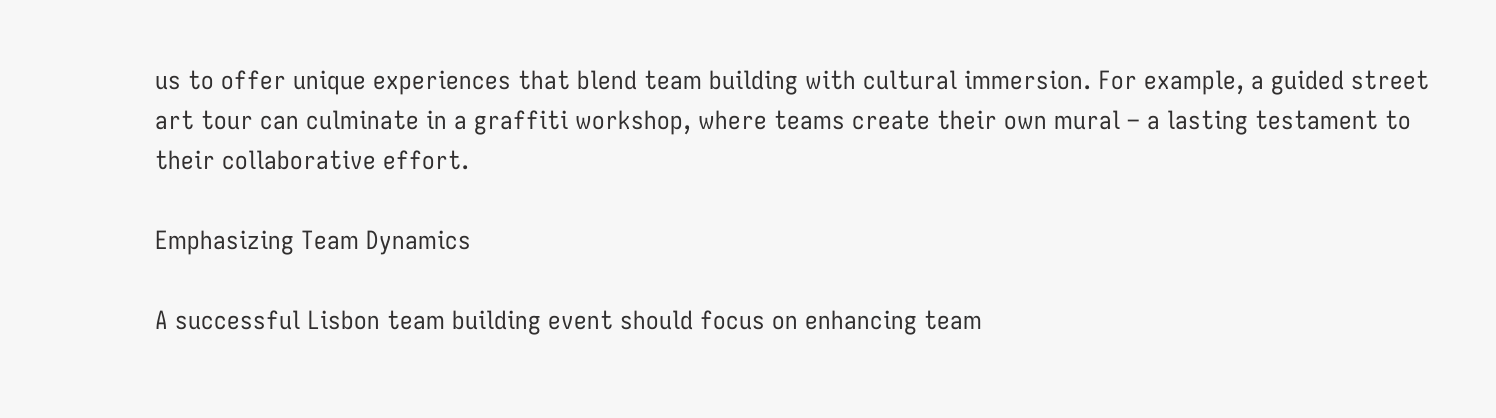us to offer unique experiences that blend team building with cultural immersion. For example, a guided street art tour can culminate in a graffiti workshop, where teams create their own mural – a lasting testament to their collaborative effort.

Emphasizing Team Dynamics

A successful Lisbon team building event should focus on enhancing team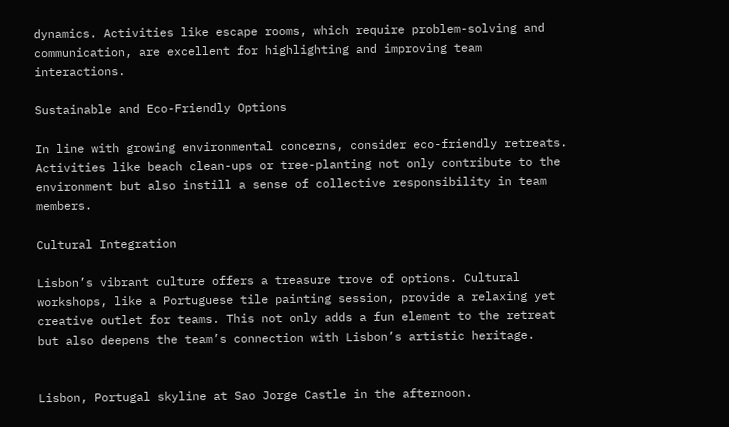dynamics. Activities like escape rooms, which require problem-solving and communication, are excellent for highlighting and improving team interactions.

Sustainable and Eco-Friendly Options

In line with growing environmental concerns, consider eco-friendly retreats. Activities like beach clean-ups or tree-planting not only contribute to the environment but also instill a sense of collective responsibility in team members.

Cultural Integration

Lisbon’s vibrant culture offers a treasure trove of options. Cultural workshops, like a Portuguese tile painting session, provide a relaxing yet creative outlet for teams. This not only adds a fun element to the retreat but also deepens the team’s connection with Lisbon’s artistic heritage.


Lisbon, Portugal skyline at Sao Jorge Castle in the afternoon.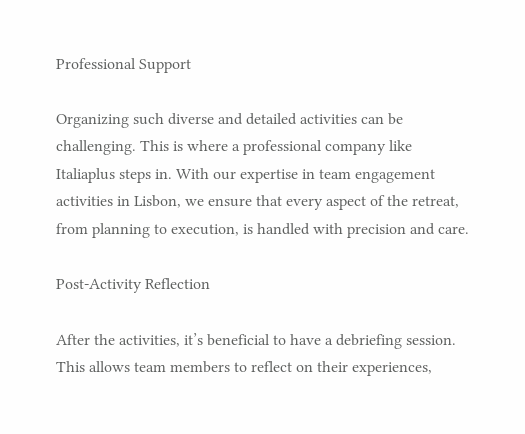Professional Support

Organizing such diverse and detailed activities can be challenging. This is where a professional company like Italiaplus steps in. With our expertise in team engagement activities in Lisbon, we ensure that every aspect of the retreat, from planning to execution, is handled with precision and care.

Post-Activity Reflection

After the activities, it’s beneficial to have a debriefing session. This allows team members to reflect on their experiences,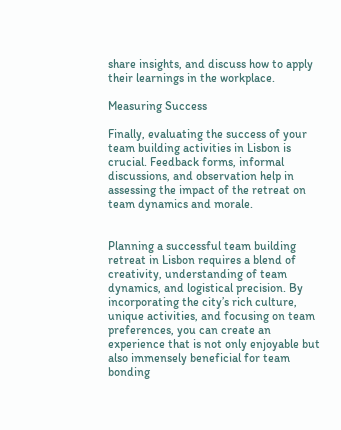share insights, and discuss how to apply their learnings in the workplace.

Measuring Success

Finally, evaluating the success of your team building activities in Lisbon is crucial. Feedback forms, informal discussions, and observation help in assessing the impact of the retreat on team dynamics and morale.


Planning a successful team building retreat in Lisbon requires a blend of creativity, understanding of team dynamics, and logistical precision. By incorporating the city’s rich culture, unique activities, and focusing on team preferences, you can create an experience that is not only enjoyable but also immensely beneficial for team bonding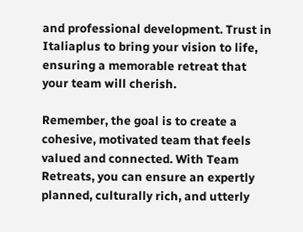and professional development. Trust in Italiaplus to bring your vision to life, ensuring a memorable retreat that your team will cherish.

Remember, the goal is to create a cohesive, motivated team that feels valued and connected. With Team Retreats, you can ensure an expertly planned, culturally rich, and utterly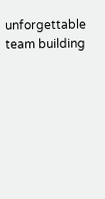unforgettable team building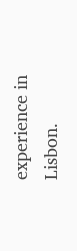experience in Lisbon.